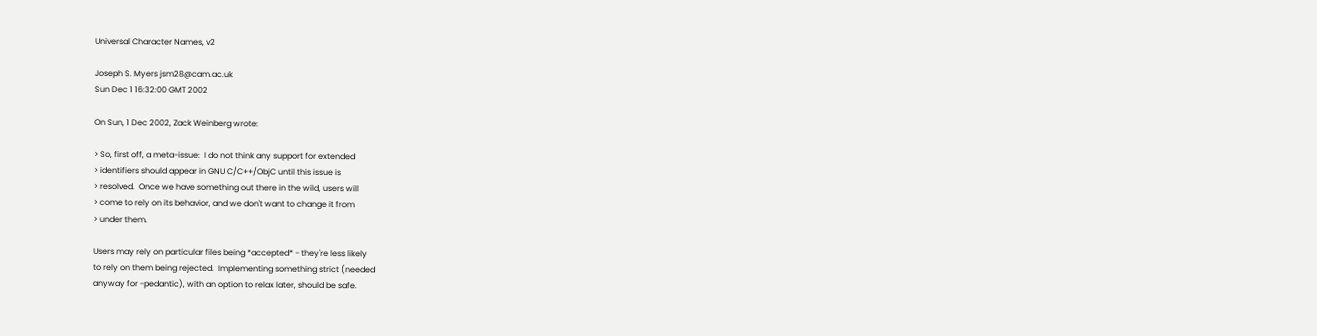Universal Character Names, v2

Joseph S. Myers jsm28@cam.ac.uk
Sun Dec 1 16:32:00 GMT 2002

On Sun, 1 Dec 2002, Zack Weinberg wrote:

> So, first off, a meta-issue:  I do not think any support for extended
> identifiers should appear in GNU C/C++/ObjC until this issue is
> resolved.  Once we have something out there in the wild, users will
> come to rely on its behavior, and we don't want to change it from
> under them.

Users may rely on particular files being *accepted* - they're less likely
to rely on them being rejected.  Implementing something strict (needed
anyway for -pedantic), with an option to relax later, should be safe.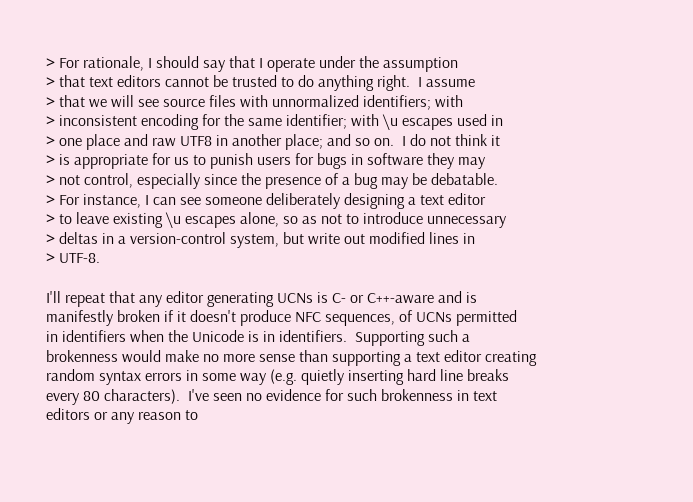> For rationale, I should say that I operate under the assumption
> that text editors cannot be trusted to do anything right.  I assume
> that we will see source files with unnormalized identifiers; with
> inconsistent encoding for the same identifier; with \u escapes used in
> one place and raw UTF8 in another place; and so on.  I do not think it
> is appropriate for us to punish users for bugs in software they may
> not control, especially since the presence of a bug may be debatable.
> For instance, I can see someone deliberately designing a text editor
> to leave existing \u escapes alone, so as not to introduce unnecessary
> deltas in a version-control system, but write out modified lines in
> UTF-8.

I'll repeat that any editor generating UCNs is C- or C++-aware and is
manifestly broken if it doesn't produce NFC sequences, of UCNs permitted
in identifiers when the Unicode is in identifiers.  Supporting such a
brokenness would make no more sense than supporting a text editor creating
random syntax errors in some way (e.g. quietly inserting hard line breaks
every 80 characters).  I've seen no evidence for such brokenness in text
editors or any reason to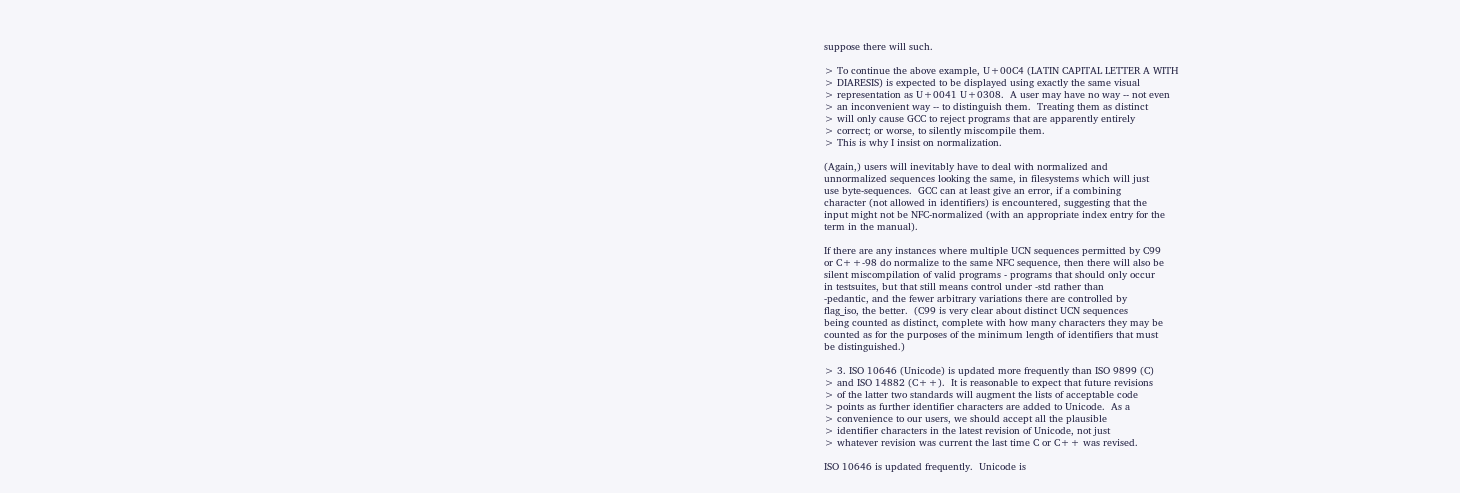suppose there will such.

> To continue the above example, U+00C4 (LATIN CAPITAL LETTER A WITH
> DIARESIS) is expected to be displayed using exactly the same visual
> representation as U+0041 U+0308.  A user may have no way -- not even
> an inconvenient way -- to distinguish them.  Treating them as distinct
> will only cause GCC to reject programs that are apparently entirely
> correct; or worse, to silently miscompile them.
> This is why I insist on normalization.

(Again,) users will inevitably have to deal with normalized and
unnormalized sequences looking the same, in filesystems which will just
use byte-sequences.  GCC can at least give an error, if a combining
character (not allowed in identifiers) is encountered, suggesting that the
input might not be NFC-normalized (with an appropriate index entry for the
term in the manual).

If there are any instances where multiple UCN sequences permitted by C99
or C++-98 do normalize to the same NFC sequence, then there will also be
silent miscompilation of valid programs - programs that should only occur
in testsuites, but that still means control under -std rather than
-pedantic, and the fewer arbitrary variations there are controlled by
flag_iso, the better.  (C99 is very clear about distinct UCN sequences
being counted as distinct, complete with how many characters they may be
counted as for the purposes of the minimum length of identifiers that must
be distinguished.)

> 3. ISO 10646 (Unicode) is updated more frequently than ISO 9899 (C)
> and ISO 14882 (C++).  It is reasonable to expect that future revisions
> of the latter two standards will augment the lists of acceptable code
> points as further identifier characters are added to Unicode.  As a
> convenience to our users, we should accept all the plausible
> identifier characters in the latest revision of Unicode, not just
> whatever revision was current the last time C or C++ was revised.

ISO 10646 is updated frequently.  Unicode is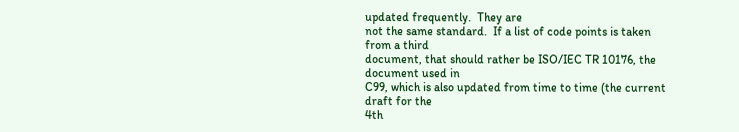updated frequently.  They are
not the same standard.  If a list of code points is taken from a third
document, that should rather be ISO/IEC TR 10176, the document used in
C99, which is also updated from time to time (the current draft for the
4th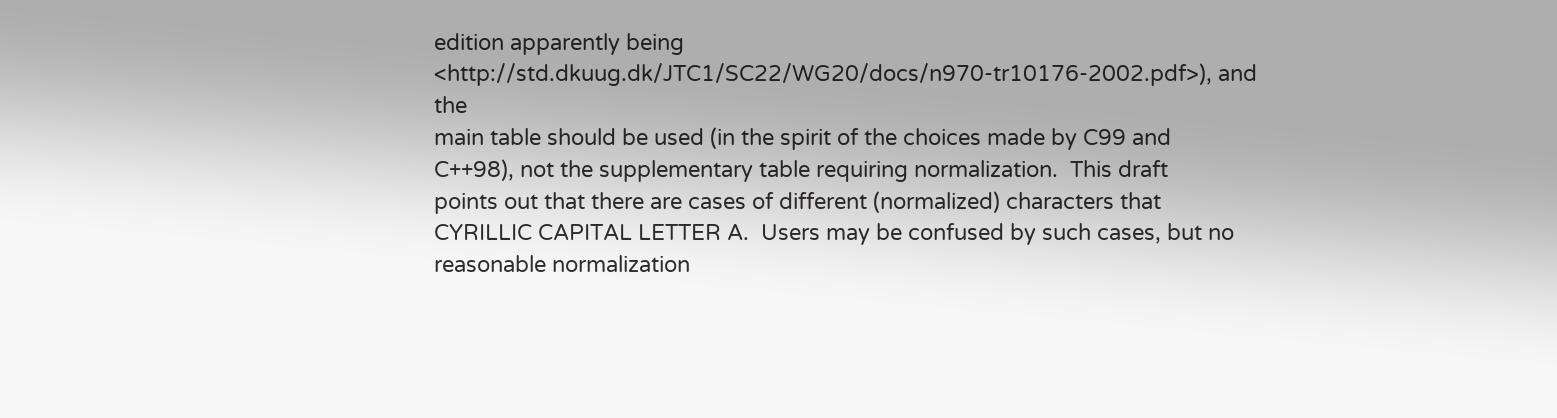edition apparently being
<http://std.dkuug.dk/JTC1/SC22/WG20/docs/n970-tr10176-2002.pdf>), and the
main table should be used (in the spirit of the choices made by C99 and
C++98), not the supplementary table requiring normalization.  This draft
points out that there are cases of different (normalized) characters that
CYRILLIC CAPITAL LETTER A.  Users may be confused by such cases, but no
reasonable normalization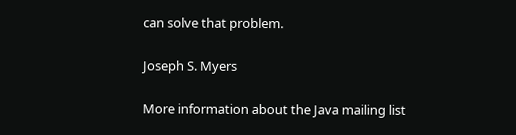can solve that problem.

Joseph S. Myers

More information about the Java mailing list